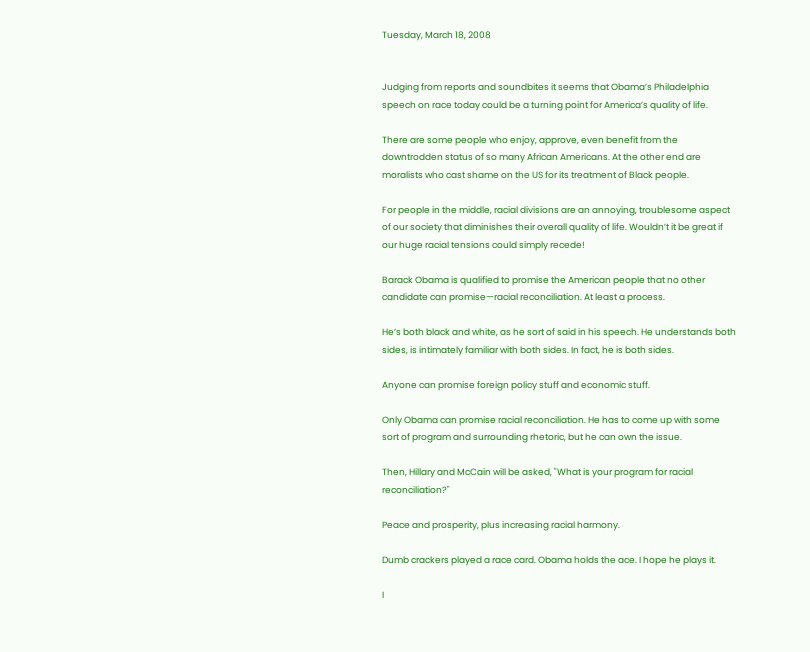Tuesday, March 18, 2008


Judging from reports and soundbites it seems that Obama’s Philadelphia speech on race today could be a turning point for America’s quality of life.

There are some people who enjoy, approve, even benefit from the downtrodden status of so many African Americans. At the other end are moralists who cast shame on the US for its treatment of Black people.

For people in the middle, racial divisions are an annoying, troublesome aspect of our society that diminishes their overall quality of life. Wouldn’t it be great if our huge racial tensions could simply recede!

Barack Obama is qualified to promise the American people that no other candidate can promise—racial reconciliation. At least a process.

He’s both black and white, as he sort of said in his speech. He understands both sides, is intimately familiar with both sides. In fact, he is both sides.

Anyone can promise foreign policy stuff and economic stuff.

Only Obama can promise racial reconciliation. He has to come up with some sort of program and surrounding rhetoric, but he can own the issue.

Then, Hillary and McCain will be asked, "What is your program for racial reconciliation?"

Peace and prosperity, plus increasing racial harmony.

Dumb crackers played a race card. Obama holds the ace. I hope he plays it.

I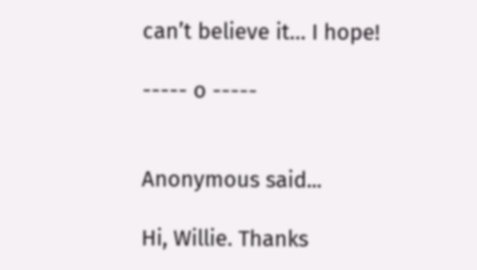can’t believe it… I hope!

----- o -----


Anonymous said...

Hi, Willie. Thanks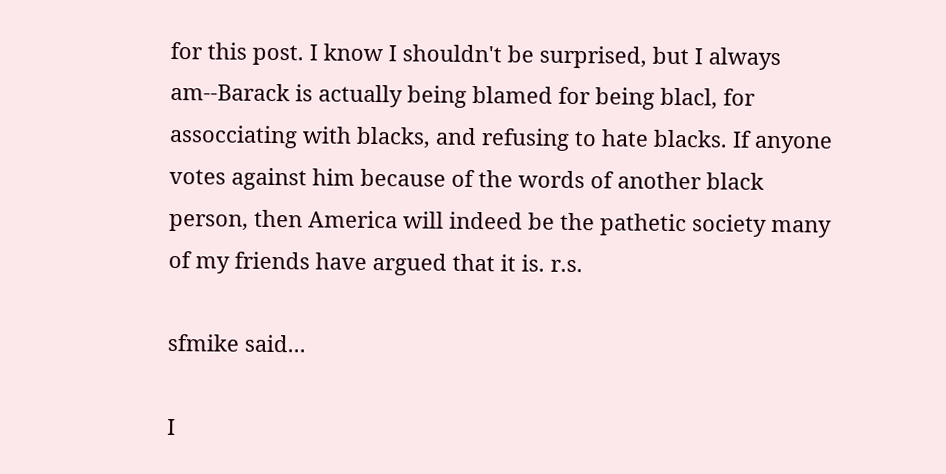for this post. I know I shouldn't be surprised, but I always am--Barack is actually being blamed for being blacl, for assocciating with blacks, and refusing to hate blacks. If anyone votes against him because of the words of another black person, then America will indeed be the pathetic society many of my friends have argued that it is. r.s.

sfmike said...

I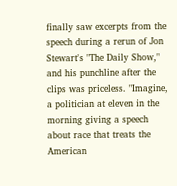finally saw excerpts from the speech during a rerun of Jon Stewart's "The Daily Show," and his punchline after the clips was priceless. "Imagine, a politician at eleven in the morning giving a speech about race that treats the American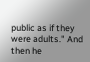public as if they were adults." And then he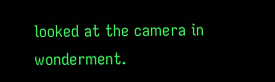looked at the camera in wonderment.